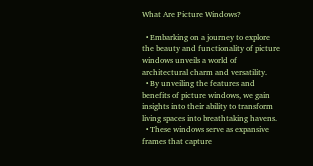What Are Picture Windows?

  • Embarking on a journey to explore the beauty and functionality of picture windows unveils a world of architectural charm and versatility.
  • By unveiling the features and benefits of picture windows, we gain insights into their ability to transform living spaces into breathtaking havens.
  • These windows serve as expansive frames that capture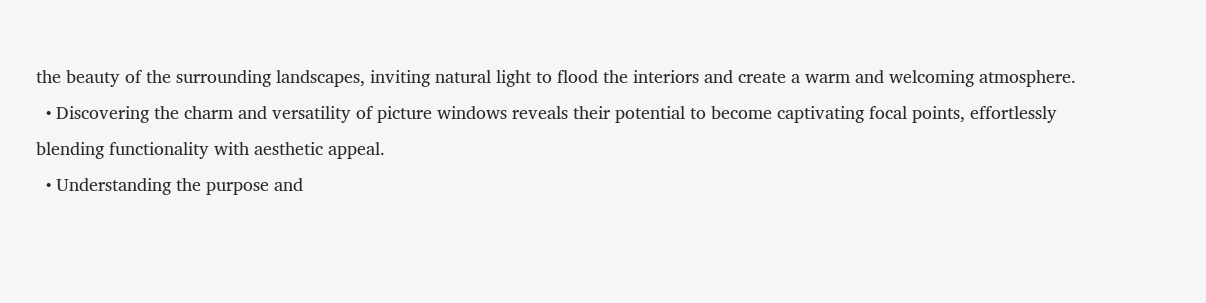the beauty of the surrounding landscapes, inviting natural light to flood the interiors and create a warm and welcoming atmosphere.
  • Discovering the charm and versatility of picture windows reveals their potential to become captivating focal points, effortlessly blending functionality with aesthetic appeal.
  • Understanding the purpose and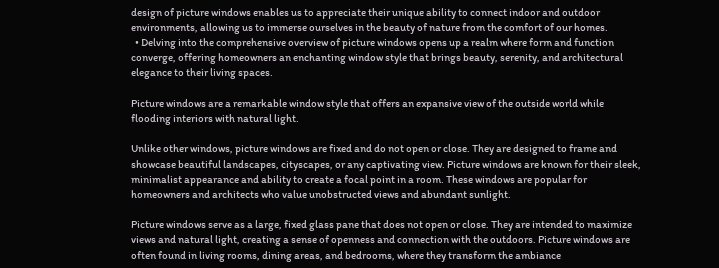design of picture windows enables us to appreciate their unique ability to connect indoor and outdoor environments, allowing us to immerse ourselves in the beauty of nature from the comfort of our homes.
  • Delving into the comprehensive overview of picture windows opens up a realm where form and function converge, offering homeowners an enchanting window style that brings beauty, serenity, and architectural elegance to their living spaces.

Picture windows are a remarkable window style that offers an expansive view of the outside world while flooding interiors with natural light.

Unlike other windows, picture windows are fixed and do not open or close. They are designed to frame and showcase beautiful landscapes, cityscapes, or any captivating view. Picture windows are known for their sleek, minimalist appearance and ability to create a focal point in a room. These windows are popular for homeowners and architects who value unobstructed views and abundant sunlight.

Picture windows serve as a large, fixed glass pane that does not open or close. They are intended to maximize views and natural light, creating a sense of openness and connection with the outdoors. Picture windows are often found in living rooms, dining areas, and bedrooms, where they transform the ambiance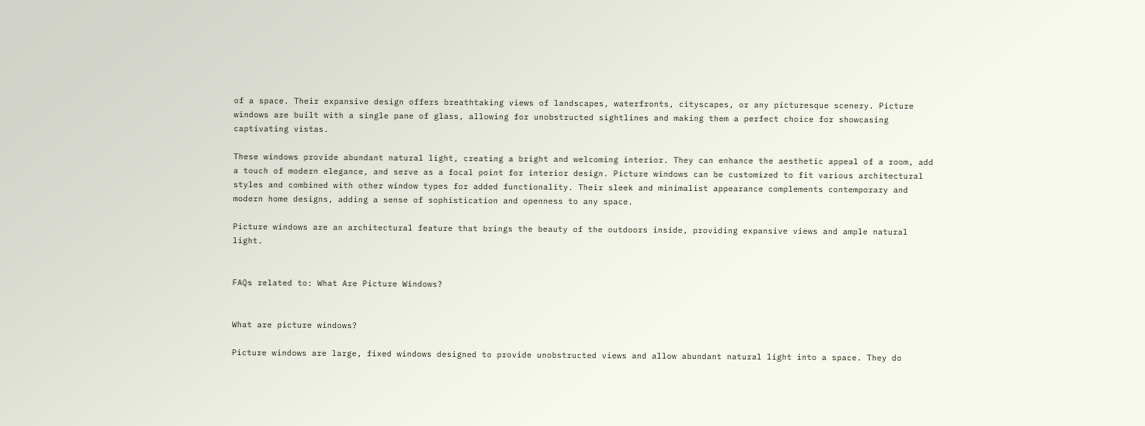of a space. Their expansive design offers breathtaking views of landscapes, waterfronts, cityscapes, or any picturesque scenery. Picture windows are built with a single pane of glass, allowing for unobstructed sightlines and making them a perfect choice for showcasing captivating vistas.

These windows provide abundant natural light, creating a bright and welcoming interior. They can enhance the aesthetic appeal of a room, add a touch of modern elegance, and serve as a focal point for interior design. Picture windows can be customized to fit various architectural styles and combined with other window types for added functionality. Their sleek and minimalist appearance complements contemporary and modern home designs, adding a sense of sophistication and openness to any space.

Picture windows are an architectural feature that brings the beauty of the outdoors inside, providing expansive views and ample natural light.


FAQs related to: What Are Picture Windows?


What are picture windows?

Picture windows are large, fixed windows designed to provide unobstructed views and allow abundant natural light into a space. They do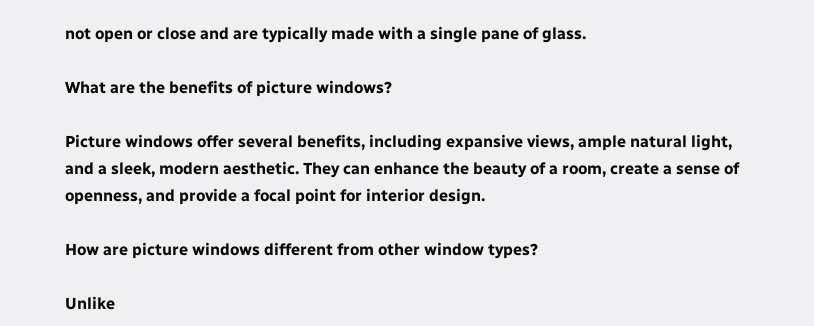not open or close and are typically made with a single pane of glass.

What are the benefits of picture windows?

Picture windows offer several benefits, including expansive views, ample natural light, and a sleek, modern aesthetic. They can enhance the beauty of a room, create a sense of openness, and provide a focal point for interior design.

How are picture windows different from other window types?

Unlike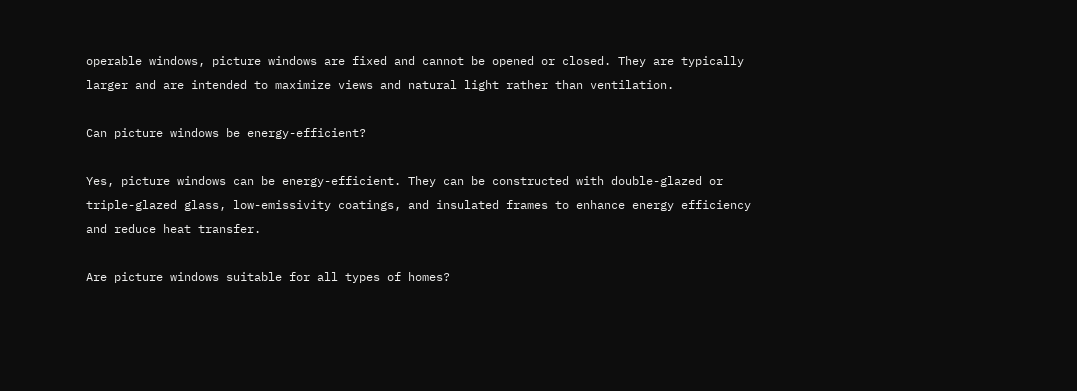operable windows, picture windows are fixed and cannot be opened or closed. They are typically larger and are intended to maximize views and natural light rather than ventilation.

Can picture windows be energy-efficient?

Yes, picture windows can be energy-efficient. They can be constructed with double-glazed or triple-glazed glass, low-emissivity coatings, and insulated frames to enhance energy efficiency and reduce heat transfer.

Are picture windows suitable for all types of homes?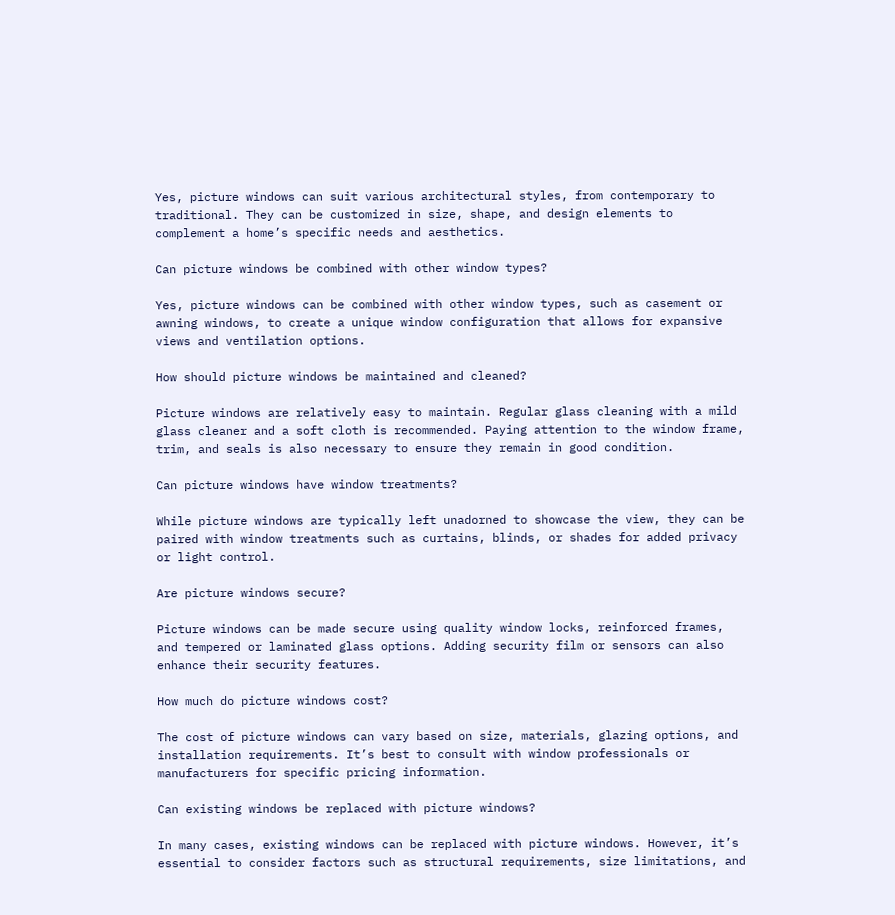Yes, picture windows can suit various architectural styles, from contemporary to traditional. They can be customized in size, shape, and design elements to complement a home’s specific needs and aesthetics.

Can picture windows be combined with other window types?

Yes, picture windows can be combined with other window types, such as casement or awning windows, to create a unique window configuration that allows for expansive views and ventilation options.

How should picture windows be maintained and cleaned?

Picture windows are relatively easy to maintain. Regular glass cleaning with a mild glass cleaner and a soft cloth is recommended. Paying attention to the window frame, trim, and seals is also necessary to ensure they remain in good condition.

Can picture windows have window treatments?

While picture windows are typically left unadorned to showcase the view, they can be paired with window treatments such as curtains, blinds, or shades for added privacy or light control.

Are picture windows secure?

Picture windows can be made secure using quality window locks, reinforced frames, and tempered or laminated glass options. Adding security film or sensors can also enhance their security features.

How much do picture windows cost?

The cost of picture windows can vary based on size, materials, glazing options, and installation requirements. It’s best to consult with window professionals or manufacturers for specific pricing information.

Can existing windows be replaced with picture windows?

In many cases, existing windows can be replaced with picture windows. However, it’s essential to consider factors such as structural requirements, size limitations, and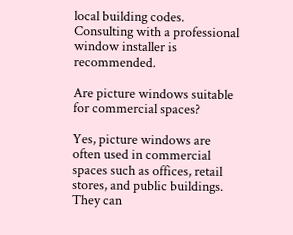local building codes. Consulting with a professional window installer is recommended.

Are picture windows suitable for commercial spaces?

Yes, picture windows are often used in commercial spaces such as offices, retail stores, and public buildings. They can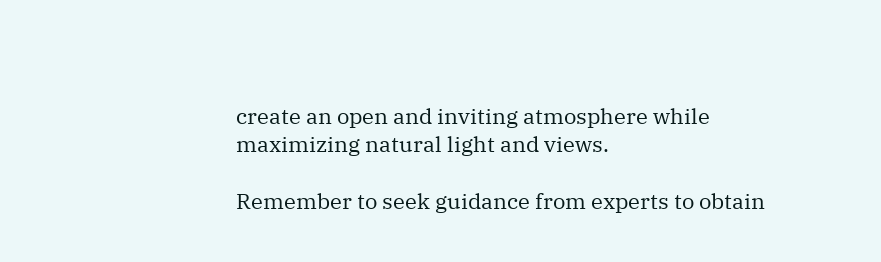create an open and inviting atmosphere while maximizing natural light and views.

Remember to seek guidance from experts to obtain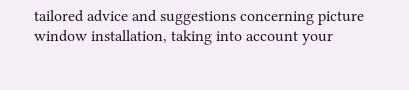tailored advice and suggestions concerning picture window installation, taking into account your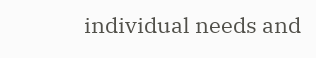individual needs and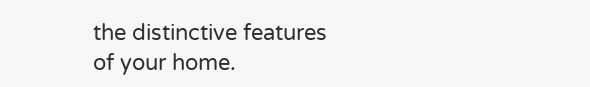the distinctive features of your home.